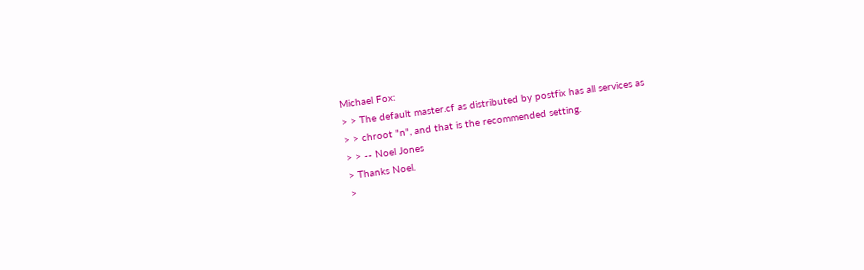Michael Fox:
> > The default master.cf as distributed by postfix has all services as
> > chroot "n", and that is the recommended setting.
> > -- Noel Jones
> Thanks Noel.
>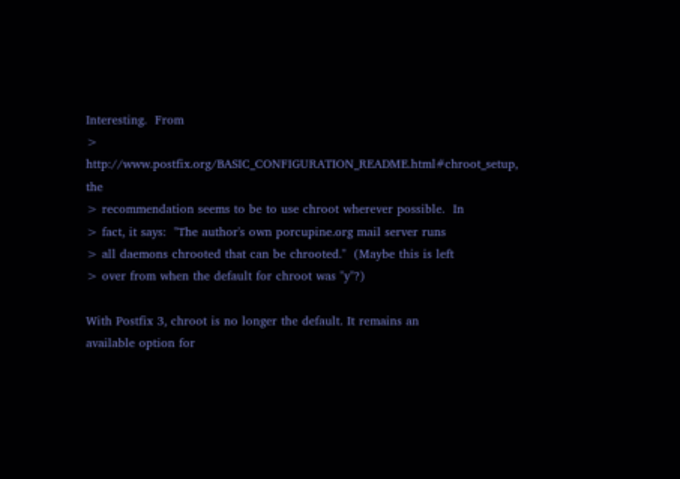Interesting.  From
> http://www.postfix.org/BASIC_CONFIGURATION_README.html#chroot_setup, the
> recommendation seems to be to use chroot wherever possible.  In
> fact, it says:  "The author's own porcupine.org mail server runs
> all daemons chrooted that can be chrooted."  (Maybe this is left
> over from when the default for chroot was "y"?)

With Postfix 3, chroot is no longer the default. It remains an
available option for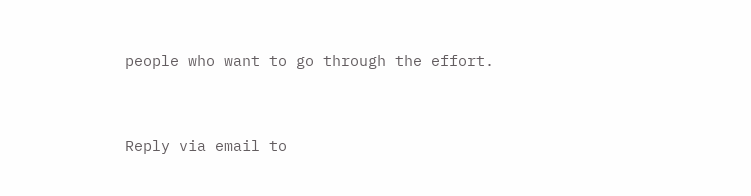people who want to go through the effort.


Reply via email to